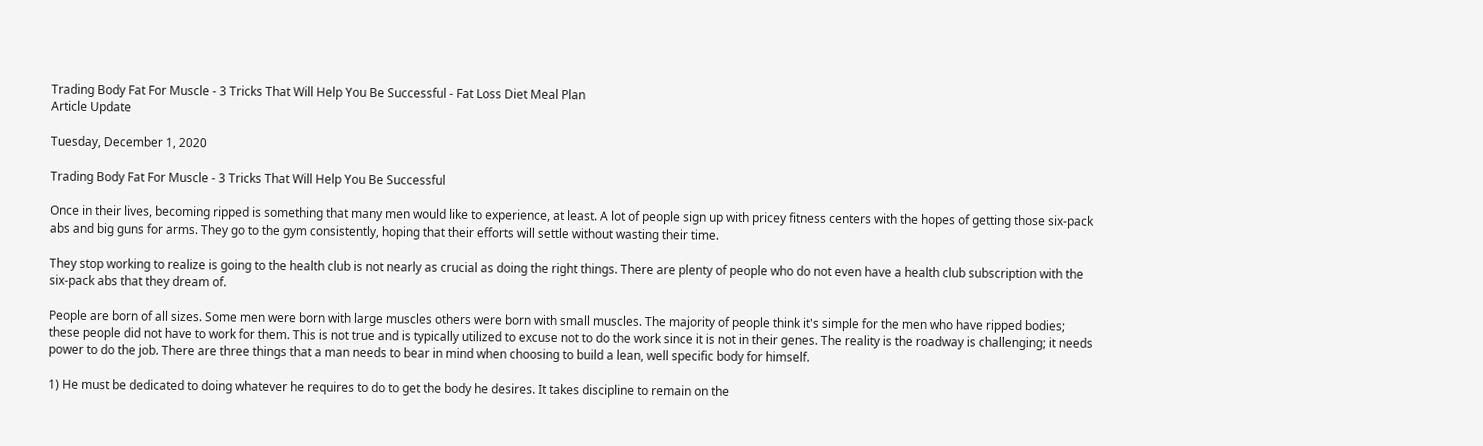Trading Body Fat For Muscle - 3 Tricks That Will Help You Be Successful - Fat Loss Diet Meal Plan
Article Update

Tuesday, December 1, 2020

Trading Body Fat For Muscle - 3 Tricks That Will Help You Be Successful

Once in their lives, becoming ripped is something that many men would like to experience, at least. A lot of people sign up with pricey fitness centers with the hopes of getting those six-pack abs and big guns for arms. They go to the gym consistently, hoping that their efforts will settle without wasting their time.

They stop working to realize is going to the health club is not nearly as crucial as doing the right things. There are plenty of people who do not even have a health club subscription with the six-pack abs that they dream of.

People are born of all sizes. Some men were born with large muscles others were born with small muscles. The majority of people think it's simple for the men who have ripped bodies; these people did not have to work for them. This is not true and is typically utilized to excuse not to do the work since it is not in their genes. The reality is the roadway is challenging; it needs power to do the job. There are three things that a man needs to bear in mind when choosing to build a lean, well specific body for himself.

1) He must be dedicated to doing whatever he requires to do to get the body he desires. It takes discipline to remain on the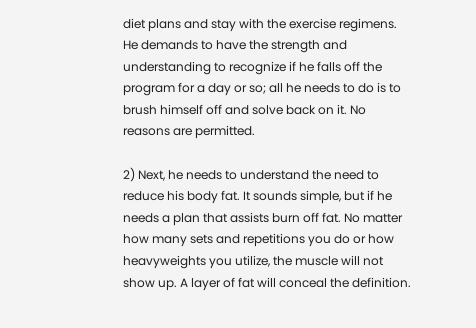diet plans and stay with the exercise regimens. He demands to have the strength and understanding to recognize if he falls off the program for a day or so; all he needs to do is to brush himself off and solve back on it. No reasons are permitted.

2) Next, he needs to understand the need to reduce his body fat. It sounds simple, but if he needs a plan that assists burn off fat. No matter how many sets and repetitions you do or how heavyweights you utilize, the muscle will not show up. A layer of fat will conceal the definition.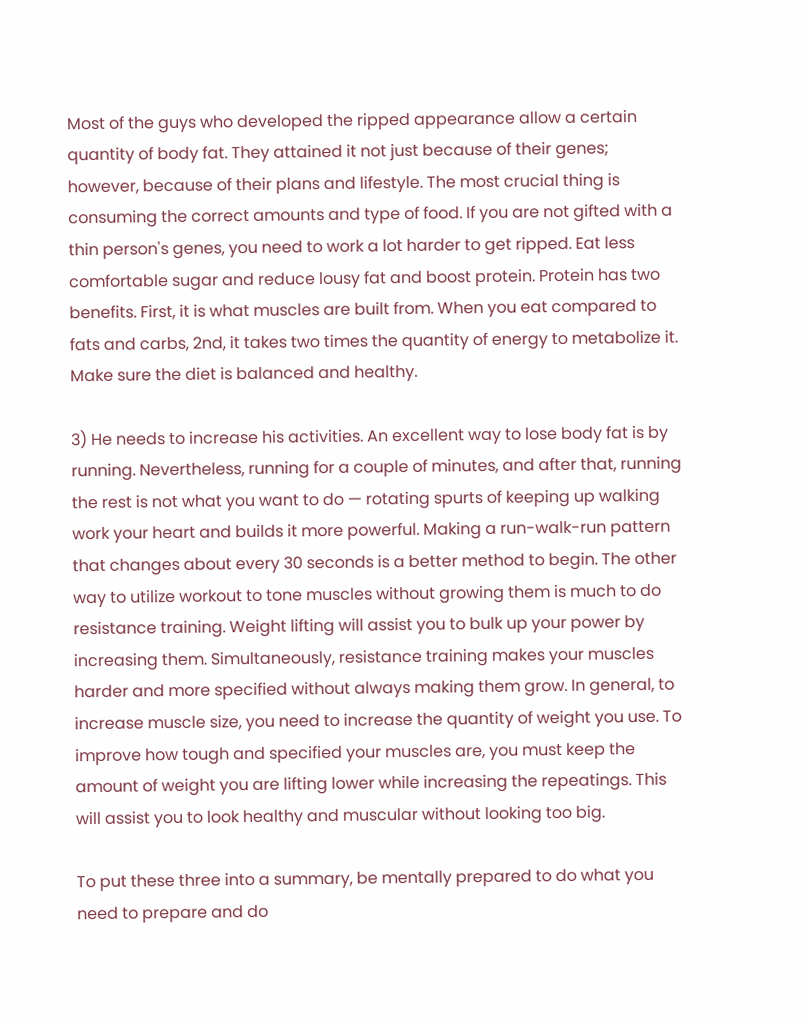Most of the guys who developed the ripped appearance allow a certain quantity of body fat. They attained it not just because of their genes; however, because of their plans and lifestyle. The most crucial thing is consuming the correct amounts and type of food. If you are not gifted with a thin person's genes, you need to work a lot harder to get ripped. Eat less comfortable sugar and reduce lousy fat and boost protein. Protein has two benefits. First, it is what muscles are built from. When you eat compared to fats and carbs, 2nd, it takes two times the quantity of energy to metabolize it. Make sure the diet is balanced and healthy.

3) He needs to increase his activities. An excellent way to lose body fat is by running. Nevertheless, running for a couple of minutes, and after that, running the rest is not what you want to do — rotating spurts of keeping up walking work your heart and builds it more powerful. Making a run-walk-run pattern that changes about every 30 seconds is a better method to begin. The other way to utilize workout to tone muscles without growing them is much to do resistance training. Weight lifting will assist you to bulk up your power by increasing them. Simultaneously, resistance training makes your muscles harder and more specified without always making them grow. In general, to increase muscle size, you need to increase the quantity of weight you use. To improve how tough and specified your muscles are, you must keep the amount of weight you are lifting lower while increasing the repeatings. This will assist you to look healthy and muscular without looking too big.

To put these three into a summary, be mentally prepared to do what you need to prepare and do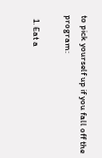to pick yourself up if you fall off the program:

  1. Eat a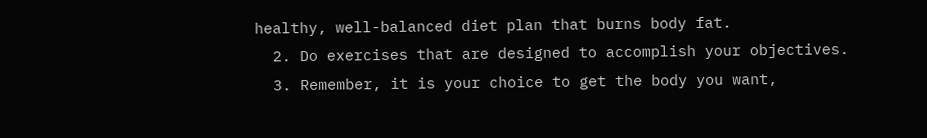healthy, well-balanced diet plan that burns body fat.
  2. Do exercises that are designed to accomplish your objectives.
  3. Remember, it is your choice to get the body you want,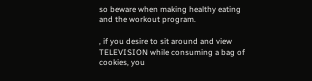so beware when making healthy eating and the workout program.

, if you desire to sit around and view TELEVISION while consuming a bag of cookies, you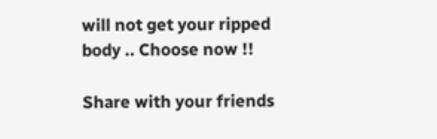will not get your ripped body .. Choose now !!

Share with your friends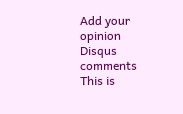Add your opinion
Disqus comments
This is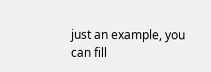just an example, you can fill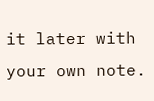it later with your own note.